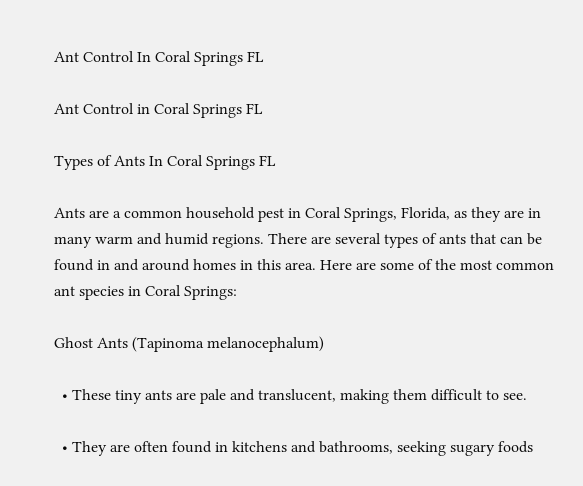Ant Control In Coral Springs FL

Ant Control in Coral Springs FL

Types of Ants In Coral Springs FL

Ants are a common household pest in Coral Springs, Florida, as they are in many warm and humid regions. There are several types of ants that can be found in and around homes in this area. Here are some of the most common ant species in Coral Springs:

Ghost Ants (Tapinoma melanocephalum)

  • These tiny ants are pale and translucent, making them difficult to see.

  • They are often found in kitchens and bathrooms, seeking sugary foods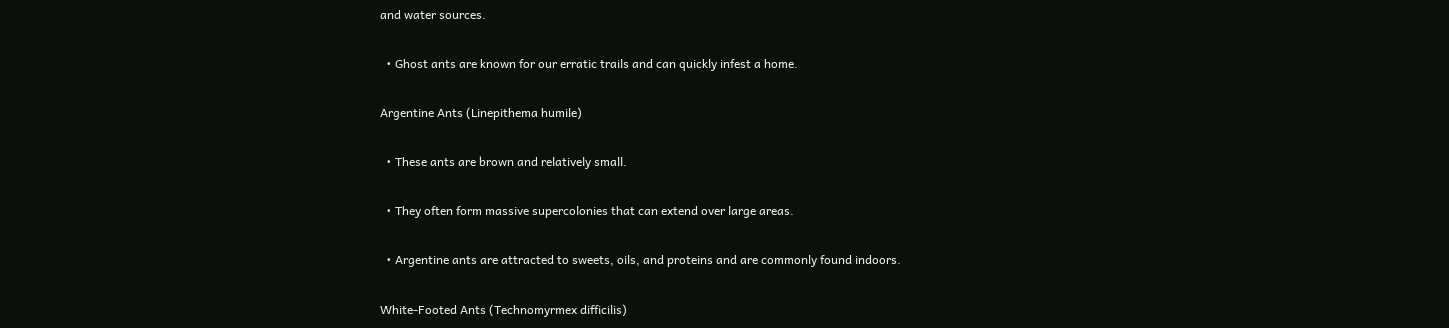and water sources.

  • Ghost ants are known for our erratic trails and can quickly infest a home.

Argentine Ants (Linepithema humile)

  • These ants are brown and relatively small.

  • They often form massive supercolonies that can extend over large areas.

  • Argentine ants are attracted to sweets, oils, and proteins and are commonly found indoors.

White-Footed Ants (Technomyrmex difficilis)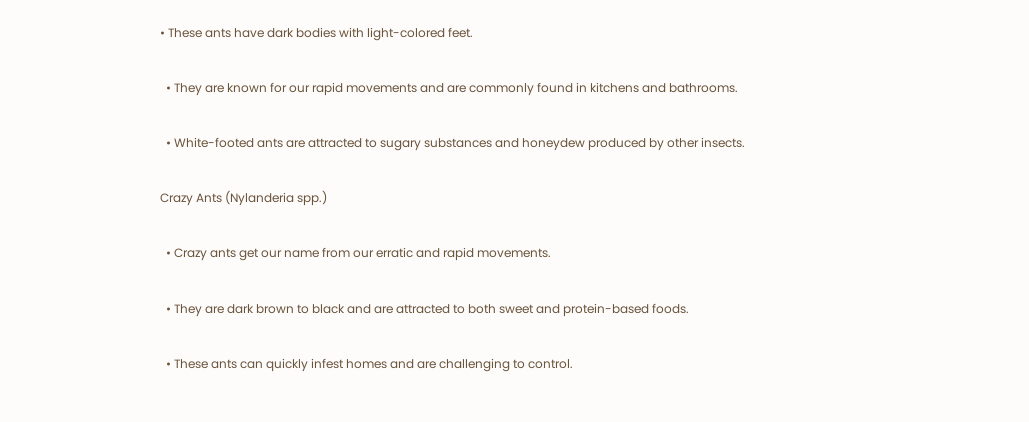• These ants have dark bodies with light-colored feet.

  • They are known for our rapid movements and are commonly found in kitchens and bathrooms.

  • White-footed ants are attracted to sugary substances and honeydew produced by other insects.

Crazy Ants (Nylanderia spp.)

  • Crazy ants get our name from our erratic and rapid movements.

  • They are dark brown to black and are attracted to both sweet and protein-based foods.

  • These ants can quickly infest homes and are challenging to control.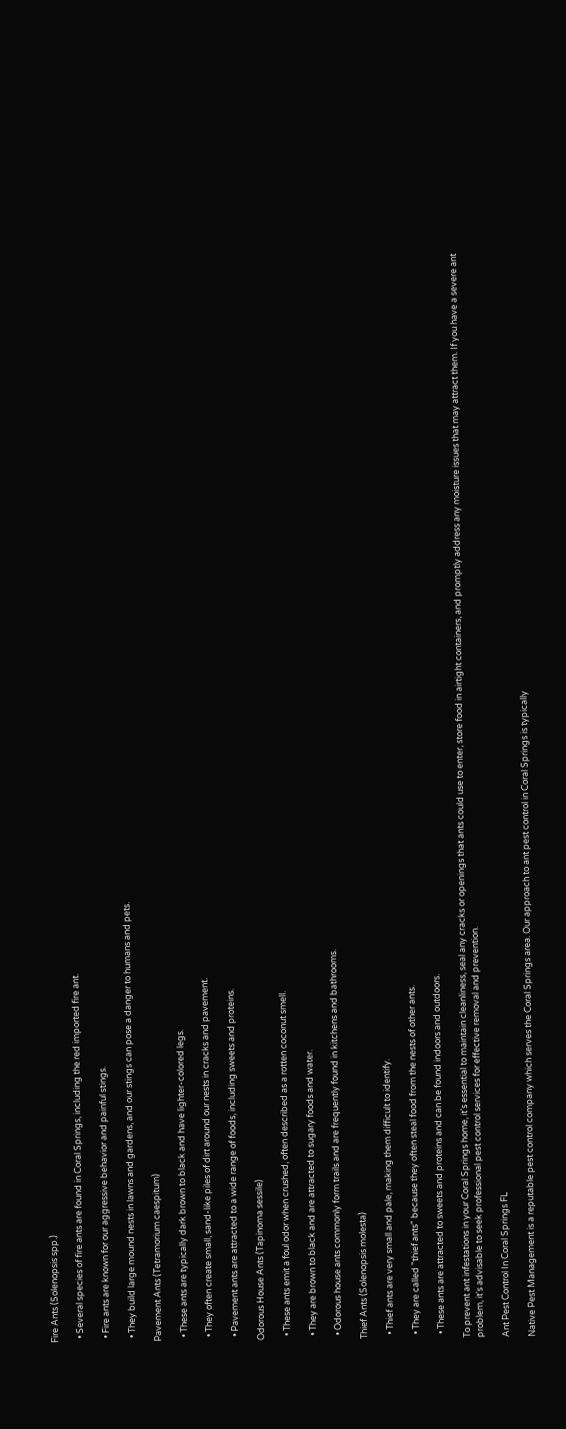Fire Ants (Solenopsis spp.)

  • Several species of fire ants are found in Coral Springs, including the red imported fire ant.

  • Fire ants are known for our aggressive behavior and painful stings.

  • They build large mound nests in lawns and gardens, and our stings can pose a danger to humans and pets.

Pavement Ants (Tetramorium caespitum)

  • These ants are typically dark brown to black and have lighter-colored legs.

  • They often create small, sand-like piles of dirt around our nests in cracks and pavement.

  • Pavement ants are attracted to a wide range of foods, including sweets and proteins.

Odorous House Ants (Tapinoma sessile)

  • These ants emit a foul odor when crushed, often described as a rotten coconut smell.

  • They are brown to black and are attracted to sugary foods and water.

  • Odorous house ants commonly form trails and are frequently found in kitchens and bathrooms.

Thief Ants (Solenopsis molesta)

  • Thief ants are very small and pale, making them difficult to identify.

  • They are called "thief ants" because they often steal food from the nests of other ants.

  • These ants are attracted to sweets and proteins and can be found indoors and outdoors.

To prevent ant infestations in your Coral Springs home, it's essential to maintain cleanliness, seal any cracks or openings that ants could use to enter, store food in airtight containers, and promptly address any moisture issues that may attract them. If you have a severe ant problem, it's advisable to seek professional pest control services for effective removal and prevention.

Ant Pest Control In Coral Springs FL

Native Pest Management is a reputable pest control company which serves the Coral Springs area. Our approach to ant pest control in Coral Springs is typically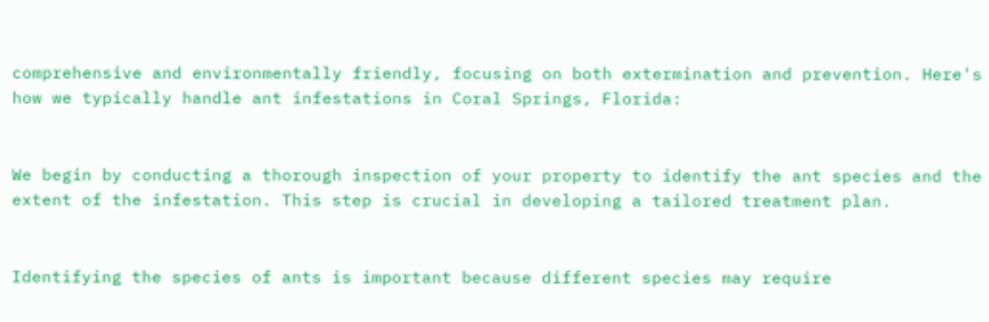comprehensive and environmentally friendly, focusing on both extermination and prevention. Here's how we typically handle ant infestations in Coral Springs, Florida:


We begin by conducting a thorough inspection of your property to identify the ant species and the extent of the infestation. This step is crucial in developing a tailored treatment plan.


Identifying the species of ants is important because different species may require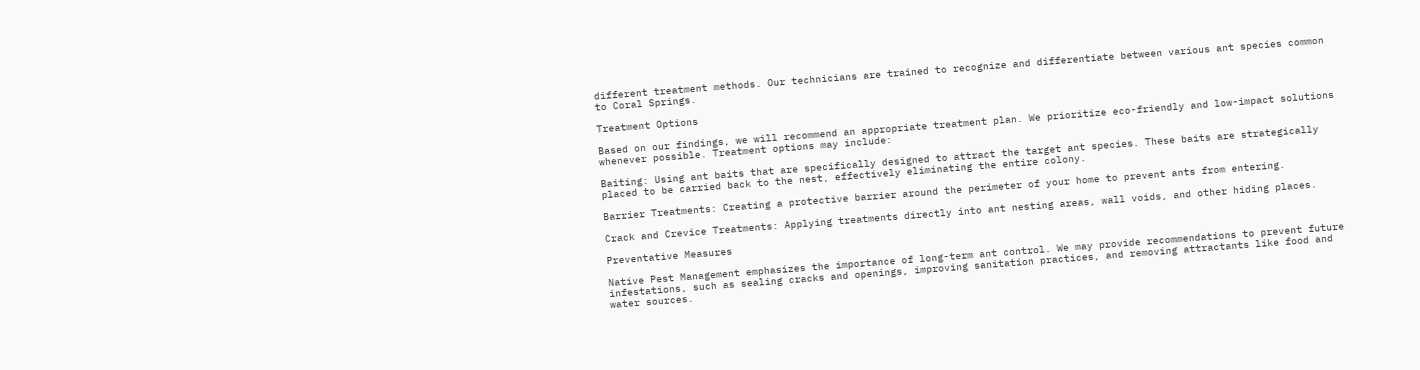different treatment methods. Our technicians are trained to recognize and differentiate between various ant species common to Coral Springs.

Treatment Options

Based on our findings, we will recommend an appropriate treatment plan. We prioritize eco-friendly and low-impact solutions whenever possible. Treatment options may include:

Baiting: Using ant baits that are specifically designed to attract the target ant species. These baits are strategically placed to be carried back to the nest, effectively eliminating the entire colony.

Barrier Treatments: Creating a protective barrier around the perimeter of your home to prevent ants from entering.

Crack and Crevice Treatments: Applying treatments directly into ant nesting areas, wall voids, and other hiding places.

Preventative Measures

Native Pest Management emphasizes the importance of long-term ant control. We may provide recommendations to prevent future infestations, such as sealing cracks and openings, improving sanitation practices, and removing attractants like food and water sources.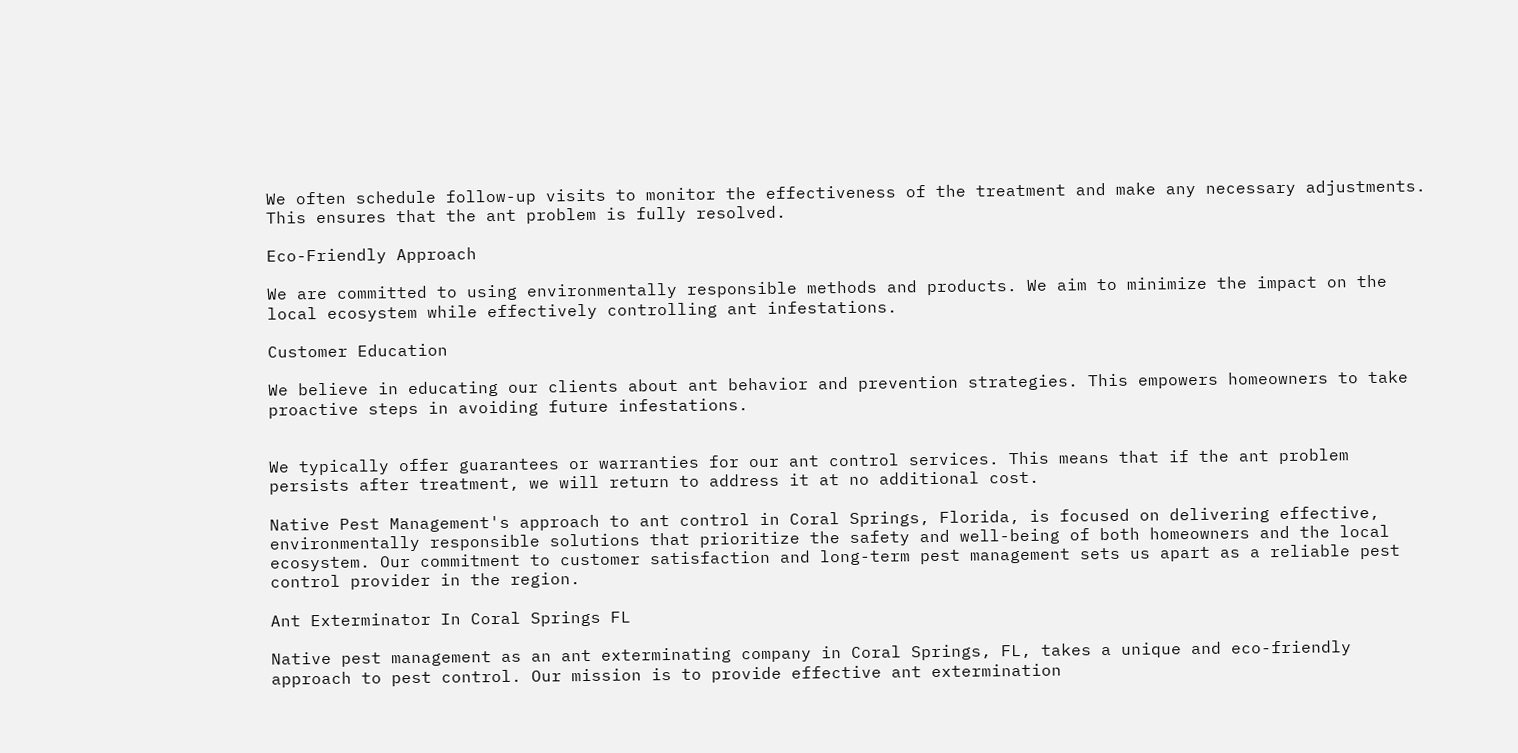We often schedule follow-up visits to monitor the effectiveness of the treatment and make any necessary adjustments. This ensures that the ant problem is fully resolved.

Eco-Friendly Approach

We are committed to using environmentally responsible methods and products. We aim to minimize the impact on the local ecosystem while effectively controlling ant infestations.

Customer Education

We believe in educating our clients about ant behavior and prevention strategies. This empowers homeowners to take proactive steps in avoiding future infestations.


We typically offer guarantees or warranties for our ant control services. This means that if the ant problem persists after treatment, we will return to address it at no additional cost.

Native Pest Management's approach to ant control in Coral Springs, Florida, is focused on delivering effective, environmentally responsible solutions that prioritize the safety and well-being of both homeowners and the local ecosystem. Our commitment to customer satisfaction and long-term pest management sets us apart as a reliable pest control provider in the region.

Ant Exterminator In Coral Springs FL

Native pest management as an ant exterminating company in Coral Springs, FL, takes a unique and eco-friendly approach to pest control. Our mission is to provide effective ant extermination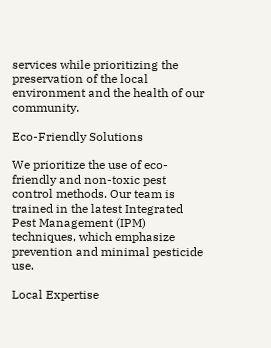services while prioritizing the preservation of the local environment and the health of our community.

Eco-Friendly Solutions

We prioritize the use of eco-friendly and non-toxic pest control methods. Our team is trained in the latest Integrated Pest Management (IPM) techniques, which emphasize prevention and minimal pesticide use.

Local Expertise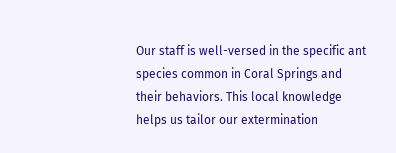Our staff is well-versed in the specific ant species common in Coral Springs and their behaviors. This local knowledge helps us tailor our extermination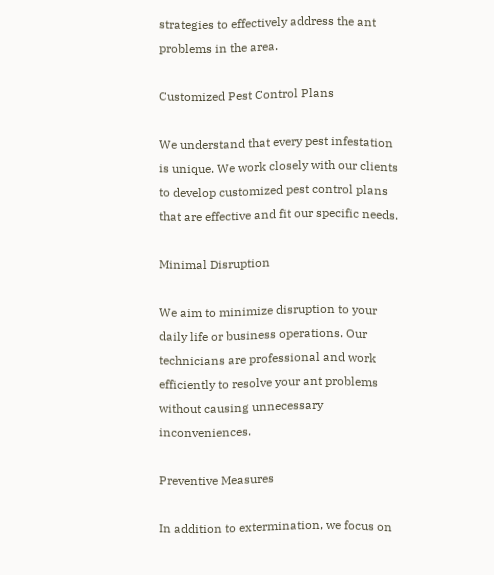strategies to effectively address the ant problems in the area.

Customized Pest Control Plans

We understand that every pest infestation is unique. We work closely with our clients to develop customized pest control plans that are effective and fit our specific needs.

Minimal Disruption

We aim to minimize disruption to your daily life or business operations. Our technicians are professional and work efficiently to resolve your ant problems without causing unnecessary inconveniences.

Preventive Measures

In addition to extermination, we focus on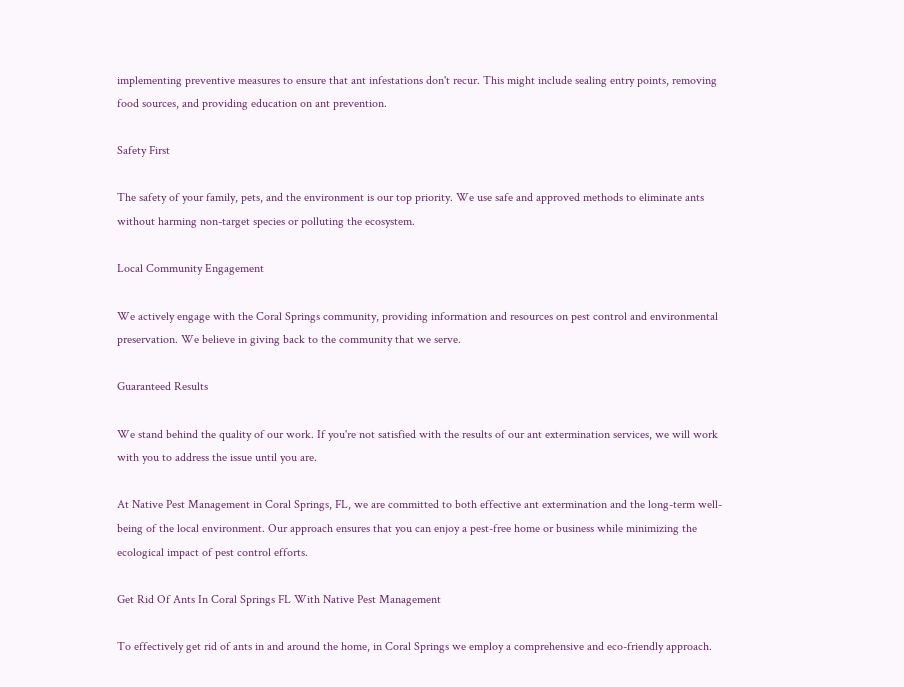implementing preventive measures to ensure that ant infestations don't recur. This might include sealing entry points, removing food sources, and providing education on ant prevention.

Safety First

The safety of your family, pets, and the environment is our top priority. We use safe and approved methods to eliminate ants without harming non-target species or polluting the ecosystem.

Local Community Engagement

We actively engage with the Coral Springs community, providing information and resources on pest control and environmental preservation. We believe in giving back to the community that we serve.

Guaranteed Results

We stand behind the quality of our work. If you're not satisfied with the results of our ant extermination services, we will work with you to address the issue until you are.

At Native Pest Management in Coral Springs, FL, we are committed to both effective ant extermination and the long-term well-being of the local environment. Our approach ensures that you can enjoy a pest-free home or business while minimizing the ecological impact of pest control efforts.

Get Rid Of Ants In Coral Springs FL With Native Pest Management

To effectively get rid of ants in and around the home, in Coral Springs we employ a comprehensive and eco-friendly approach.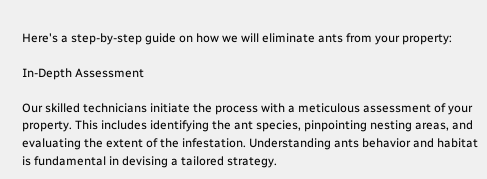Here's a step-by-step guide on how we will eliminate ants from your property:

In-Depth Assessment

Our skilled technicians initiate the process with a meticulous assessment of your property. This includes identifying the ant species, pinpointing nesting areas, and evaluating the extent of the infestation. Understanding ants behavior and habitat is fundamental in devising a tailored strategy.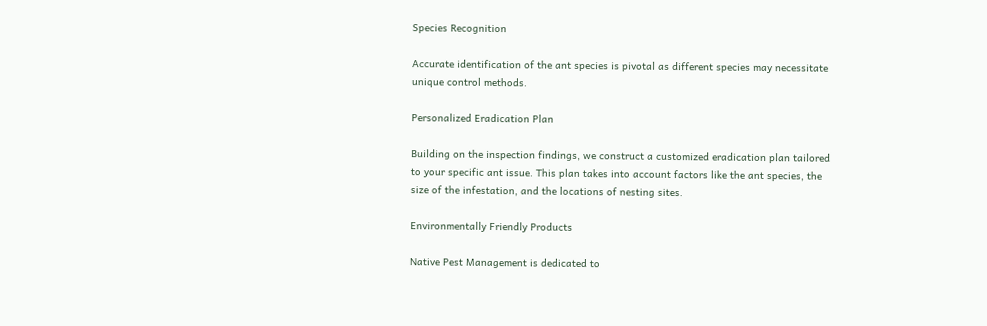Species Recognition

Accurate identification of the ant species is pivotal as different species may necessitate unique control methods.

Personalized Eradication Plan

Building on the inspection findings, we construct a customized eradication plan tailored to your specific ant issue. This plan takes into account factors like the ant species, the size of the infestation, and the locations of nesting sites.

Environmentally Friendly Products

Native Pest Management is dedicated to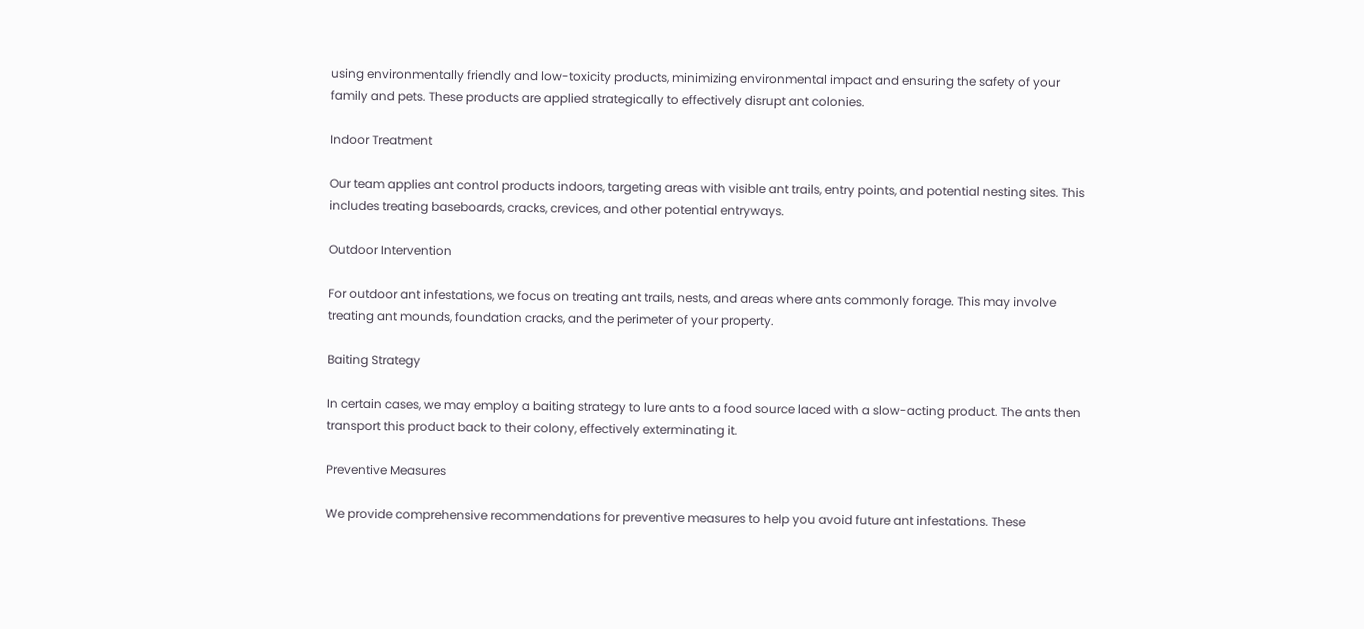using environmentally friendly and low-toxicity products, minimizing environmental impact and ensuring the safety of your family and pets. These products are applied strategically to effectively disrupt ant colonies.

Indoor Treatment

Our team applies ant control products indoors, targeting areas with visible ant trails, entry points, and potential nesting sites. This includes treating baseboards, cracks, crevices, and other potential entryways.

Outdoor Intervention

For outdoor ant infestations, we focus on treating ant trails, nests, and areas where ants commonly forage. This may involve treating ant mounds, foundation cracks, and the perimeter of your property.

Baiting Strategy

In certain cases, we may employ a baiting strategy to lure ants to a food source laced with a slow-acting product. The ants then transport this product back to their colony, effectively exterminating it.

Preventive Measures

We provide comprehensive recommendations for preventive measures to help you avoid future ant infestations. These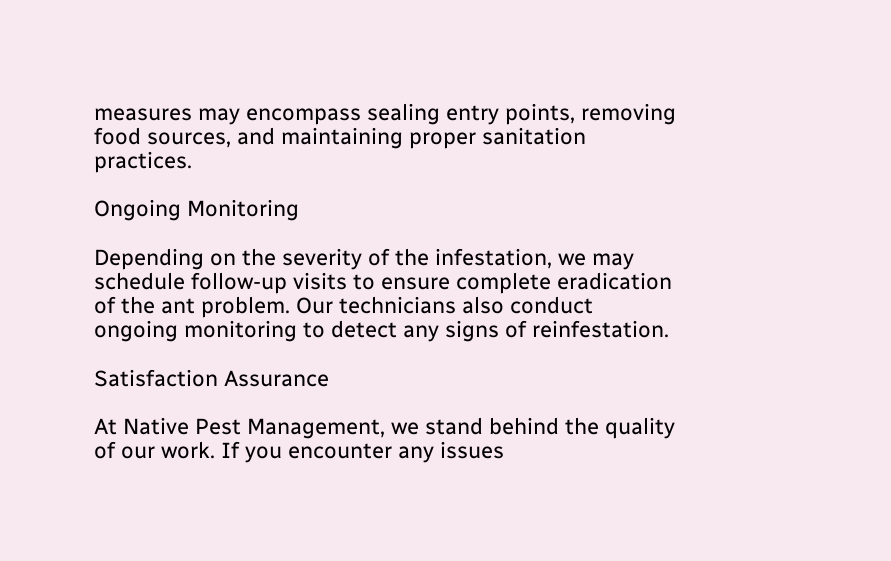measures may encompass sealing entry points, removing food sources, and maintaining proper sanitation practices.

Ongoing Monitoring

Depending on the severity of the infestation, we may schedule follow-up visits to ensure complete eradication of the ant problem. Our technicians also conduct ongoing monitoring to detect any signs of reinfestation.

Satisfaction Assurance

At Native Pest Management, we stand behind the quality of our work. If you encounter any issues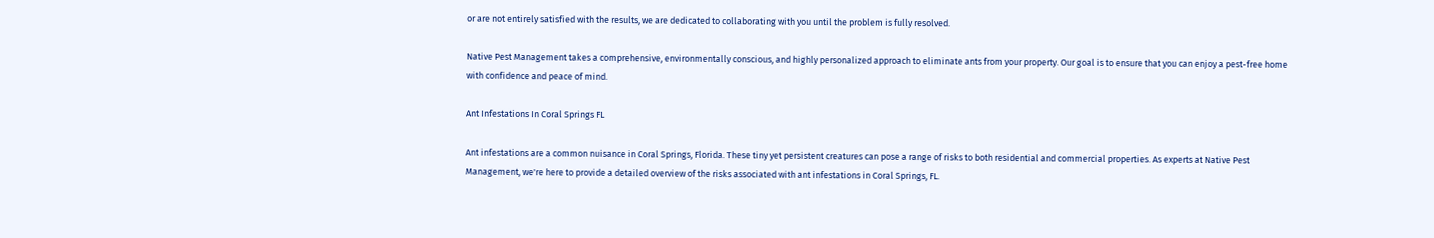or are not entirely satisfied with the results, we are dedicated to collaborating with you until the problem is fully resolved.

Native Pest Management takes a comprehensive, environmentally conscious, and highly personalized approach to eliminate ants from your property. Our goal is to ensure that you can enjoy a pest-free home with confidence and peace of mind.

Ant Infestations In Coral Springs FL

Ant infestations are a common nuisance in Coral Springs, Florida. These tiny yet persistent creatures can pose a range of risks to both residential and commercial properties. As experts at Native Pest Management, we're here to provide a detailed overview of the risks associated with ant infestations in Coral Springs, FL.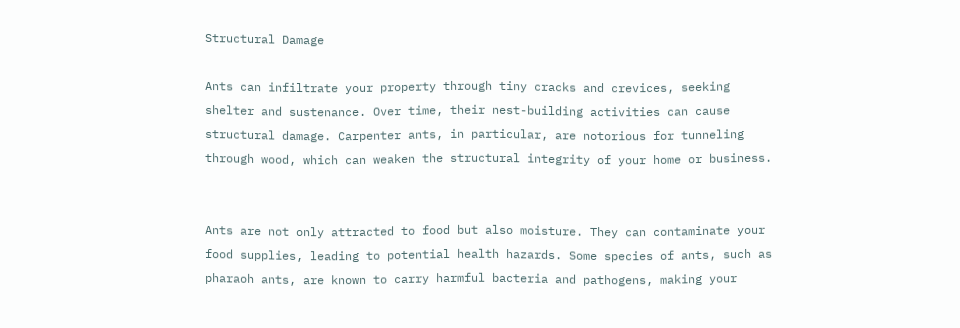Structural Damage

Ants can infiltrate your property through tiny cracks and crevices, seeking shelter and sustenance. Over time, their nest-building activities can cause structural damage. Carpenter ants, in particular, are notorious for tunneling through wood, which can weaken the structural integrity of your home or business.


Ants are not only attracted to food but also moisture. They can contaminate your food supplies, leading to potential health hazards. Some species of ants, such as pharaoh ants, are known to carry harmful bacteria and pathogens, making your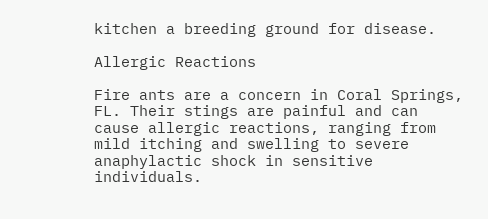kitchen a breeding ground for disease.

Allergic Reactions

Fire ants are a concern in Coral Springs, FL. Their stings are painful and can cause allergic reactions, ranging from mild itching and swelling to severe anaphylactic shock in sensitive individuals.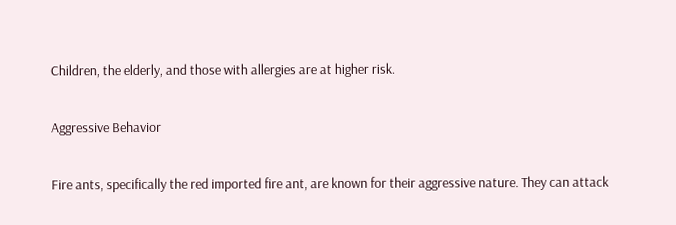Children, the elderly, and those with allergies are at higher risk.

Aggressive Behavior

Fire ants, specifically the red imported fire ant, are known for their aggressive nature. They can attack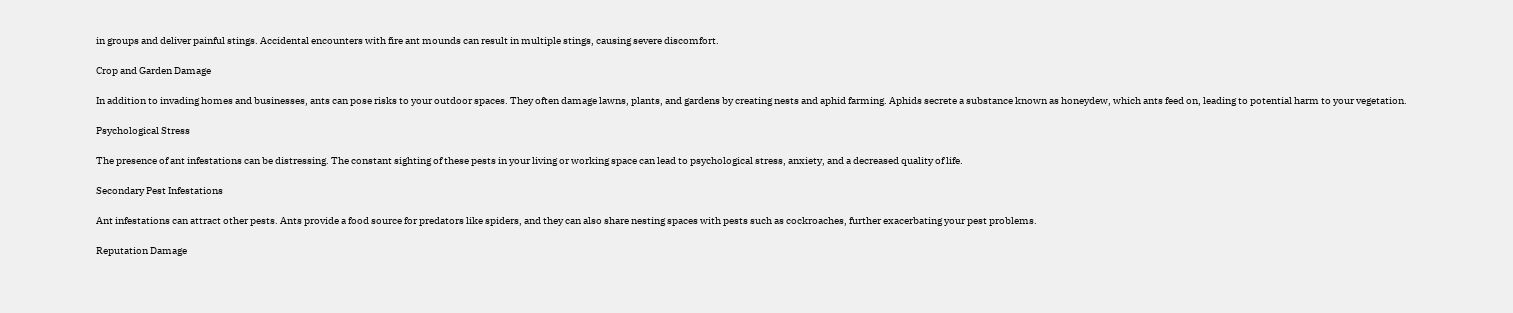in groups and deliver painful stings. Accidental encounters with fire ant mounds can result in multiple stings, causing severe discomfort.

Crop and Garden Damage

In addition to invading homes and businesses, ants can pose risks to your outdoor spaces. They often damage lawns, plants, and gardens by creating nests and aphid farming. Aphids secrete a substance known as honeydew, which ants feed on, leading to potential harm to your vegetation.

Psychological Stress

The presence of ant infestations can be distressing. The constant sighting of these pests in your living or working space can lead to psychological stress, anxiety, and a decreased quality of life.

Secondary Pest Infestations

Ant infestations can attract other pests. Ants provide a food source for predators like spiders, and they can also share nesting spaces with pests such as cockroaches, further exacerbating your pest problems.

Reputation Damage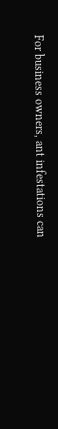For business owners, ant infestations can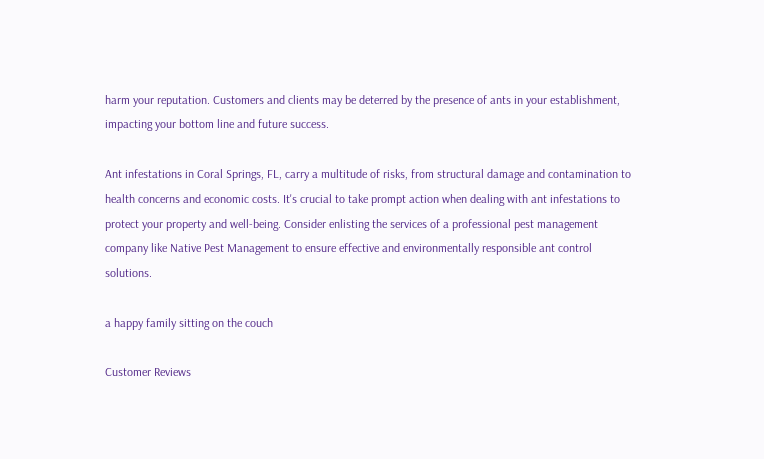harm your reputation. Customers and clients may be deterred by the presence of ants in your establishment, impacting your bottom line and future success.

Ant infestations in Coral Springs, FL, carry a multitude of risks, from structural damage and contamination to health concerns and economic costs. It's crucial to take prompt action when dealing with ant infestations to protect your property and well-being. Consider enlisting the services of a professional pest management company like Native Pest Management to ensure effective and environmentally responsible ant control solutions.

a happy family sitting on the couch

Customer Reviews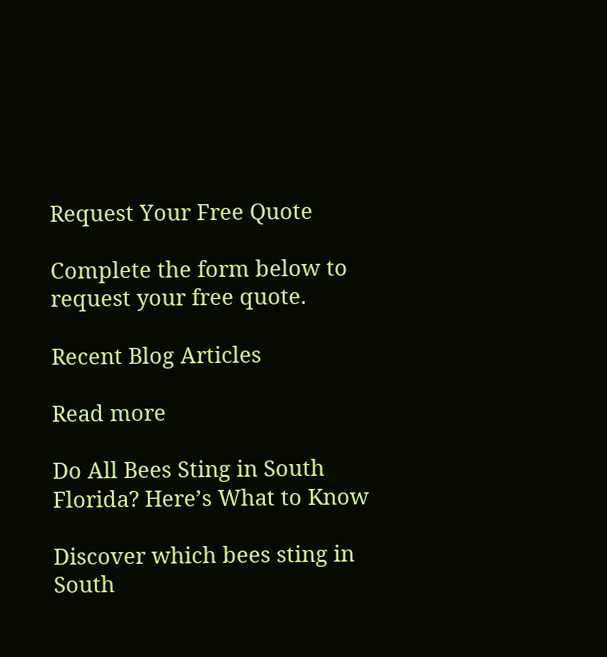Request Your Free Quote

Complete the form below to request your free quote.

Recent Blog Articles

Read more

Do All Bees Sting in South Florida? Here’s What to Know

Discover which bees sting in South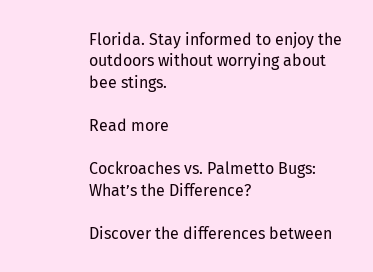Florida. Stay informed to enjoy the outdoors without worrying about bee stings.

Read more

Cockroaches vs. Palmetto Bugs: What’s the Difference?

Discover the differences between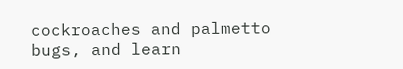cockroaches and palmetto bugs, and learn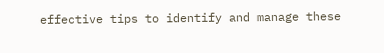effective tips to identify and manage these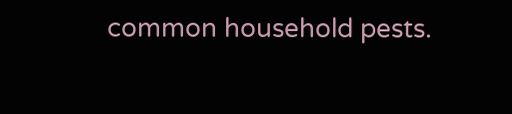common household pests.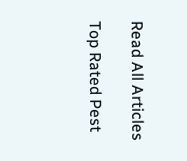Read All Articles

Top Rated Pest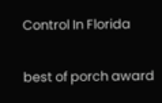Control In Florida

best of porch award